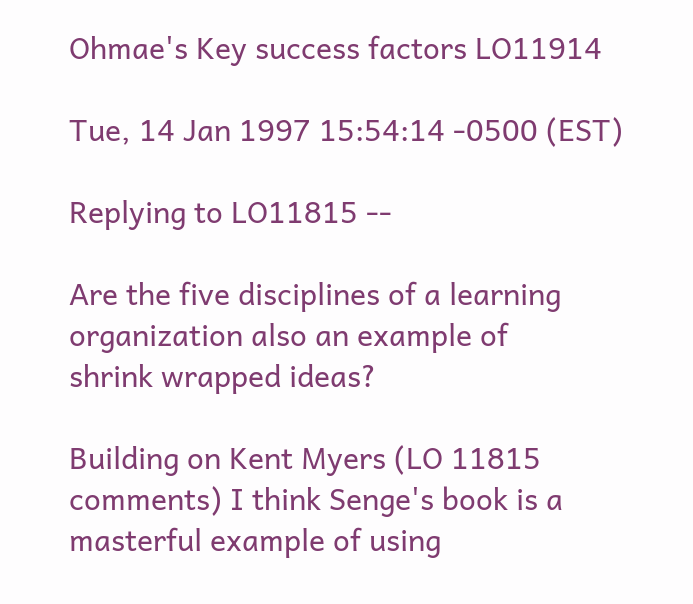Ohmae's Key success factors LO11914

Tue, 14 Jan 1997 15:54:14 -0500 (EST)

Replying to LO11815 --

Are the five disciplines of a learning organization also an example of
shrink wrapped ideas?

Building on Kent Myers (LO 11815 comments) I think Senge's book is a
masterful example of using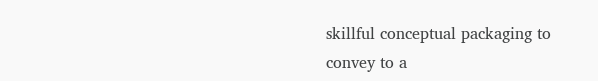skillful conceptual packaging to convey to a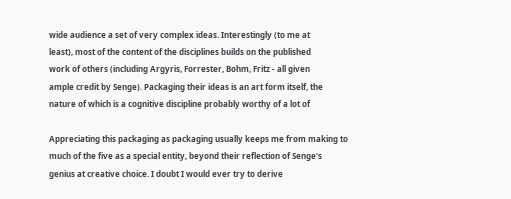wide audience a set of very complex ideas. Interestingly (to me at
least), most of the content of the disciplines builds on the published
work of others (including Argyris, Forrester, Bohm, Fritz - all given
ample credit by Senge). Packaging their ideas is an art form itself, the
nature of which is a cognitive discipline probably worthy of a lot of

Appreciating this packaging as packaging usually keeps me from making to
much of the five as a special entity, beyond their reflection of Senge's
genius at creative choice. I doubt I would ever try to derive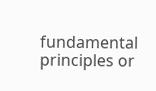fundamental
principles or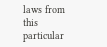laws from this particular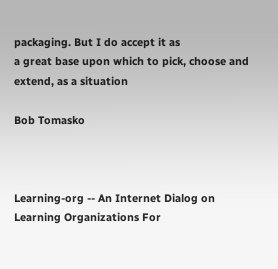packaging. But I do accept it as
a great base upon which to pick, choose and extend, as a situation

Bob Tomasko



Learning-org -- An Internet Dialog on Learning Organizations For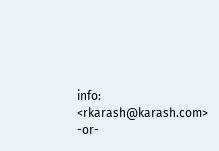info: <rkarash@karash.com> -or-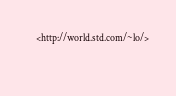<http://world.std.com/~lo/>